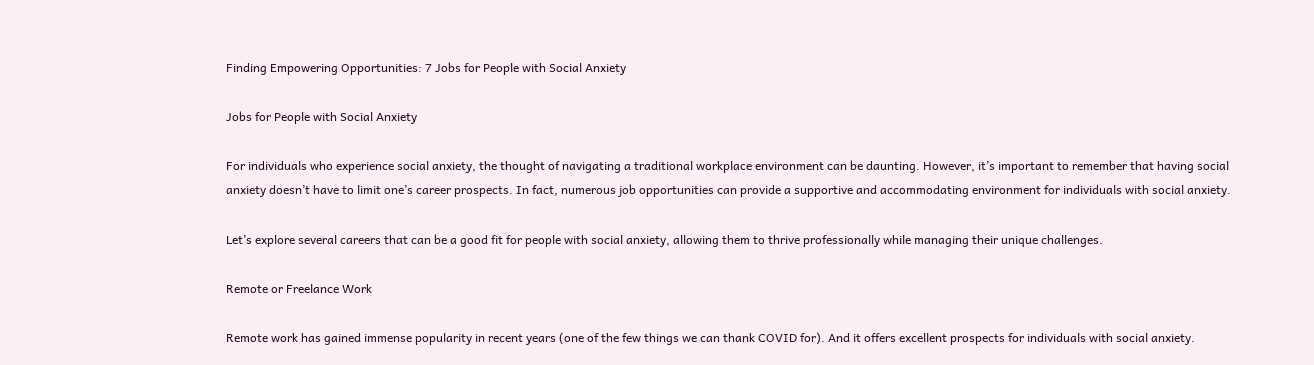Finding Empowering Opportunities: 7 Jobs for People with Social Anxiety

Jobs for People with Social Anxiety

For individuals who experience social anxiety, the thought of navigating a traditional workplace environment can be daunting. However, it’s important to remember that having social anxiety doesn’t have to limit one’s career prospects. In fact, numerous job opportunities can provide a supportive and accommodating environment for individuals with social anxiety.

Let’s explore several careers that can be a good fit for people with social anxiety, allowing them to thrive professionally while managing their unique challenges.

Remote or Freelance Work

Remote work has gained immense popularity in recent years (one of the few things we can thank COVID for). And it offers excellent prospects for individuals with social anxiety.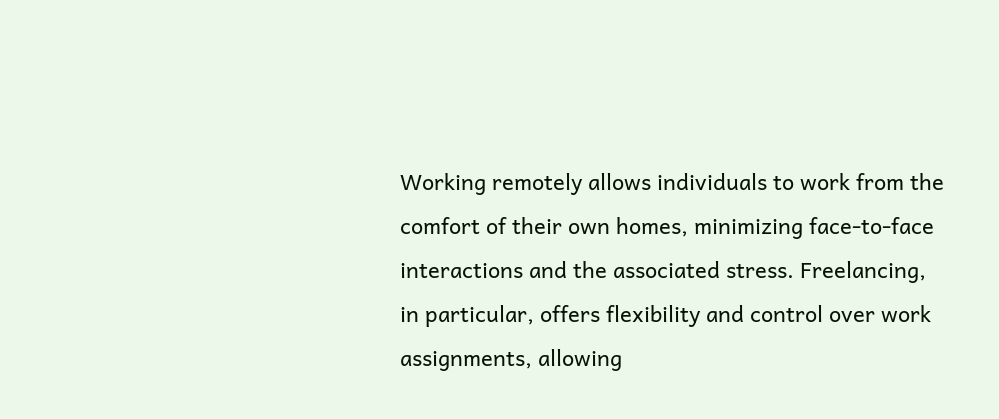Working remotely allows individuals to work from the comfort of their own homes, minimizing face-to-face interactions and the associated stress. Freelancing, in particular, offers flexibility and control over work assignments, allowing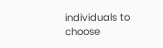individuals to choose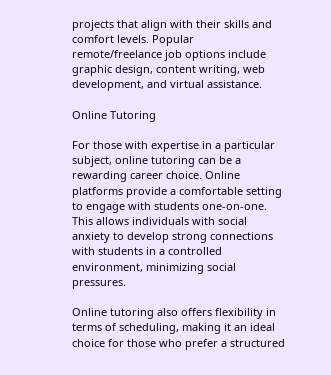projects that align with their skills and comfort levels. Popular remote/freelance job options include graphic design, content writing, web development, and virtual assistance.

Online Tutoring

For those with expertise in a particular subject, online tutoring can be a rewarding career choice. Online platforms provide a comfortable setting to engage with students one-on-one. This allows individuals with social anxiety to develop strong connections with students in a controlled environment, minimizing social pressures.

Online tutoring also offers flexibility in terms of scheduling, making it an ideal choice for those who prefer a structured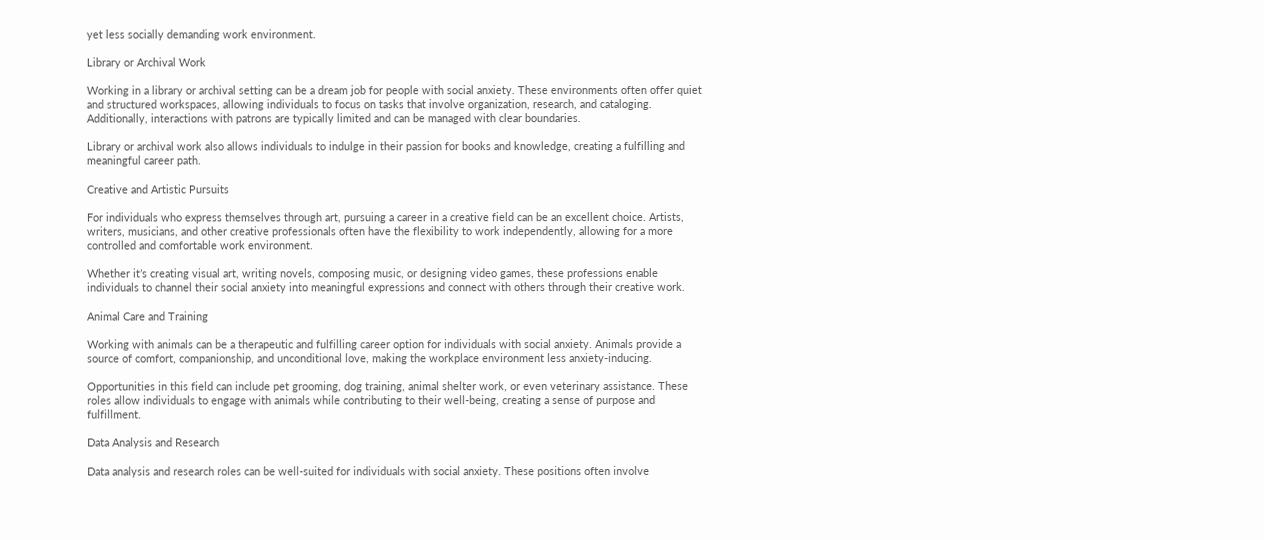yet less socially demanding work environment.

Library or Archival Work

Working in a library or archival setting can be a dream job for people with social anxiety. These environments often offer quiet and structured workspaces, allowing individuals to focus on tasks that involve organization, research, and cataloging. Additionally, interactions with patrons are typically limited and can be managed with clear boundaries.

Library or archival work also allows individuals to indulge in their passion for books and knowledge, creating a fulfilling and meaningful career path.

Creative and Artistic Pursuits

For individuals who express themselves through art, pursuing a career in a creative field can be an excellent choice. Artists, writers, musicians, and other creative professionals often have the flexibility to work independently, allowing for a more controlled and comfortable work environment.

Whether it’s creating visual art, writing novels, composing music, or designing video games, these professions enable individuals to channel their social anxiety into meaningful expressions and connect with others through their creative work.

Animal Care and Training

Working with animals can be a therapeutic and fulfilling career option for individuals with social anxiety. Animals provide a source of comfort, companionship, and unconditional love, making the workplace environment less anxiety-inducing.

Opportunities in this field can include pet grooming, dog training, animal shelter work, or even veterinary assistance. These roles allow individuals to engage with animals while contributing to their well-being, creating a sense of purpose and fulfillment.

Data Analysis and Research

Data analysis and research roles can be well-suited for individuals with social anxiety. These positions often involve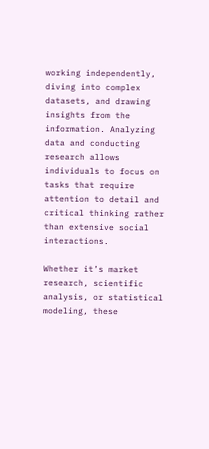working independently, diving into complex datasets, and drawing insights from the information. Analyzing data and conducting research allows individuals to focus on tasks that require attention to detail and critical thinking rather than extensive social interactions.

Whether it’s market research, scientific analysis, or statistical modeling, these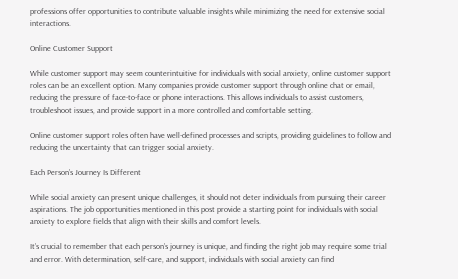professions offer opportunities to contribute valuable insights while minimizing the need for extensive social interactions.

Online Customer Support

While customer support may seem counterintuitive for individuals with social anxiety, online customer support roles can be an excellent option. Many companies provide customer support through online chat or email, reducing the pressure of face-to-face or phone interactions. This allows individuals to assist customers, troubleshoot issues, and provide support in a more controlled and comfortable setting.

Online customer support roles often have well-defined processes and scripts, providing guidelines to follow and reducing the uncertainty that can trigger social anxiety.

Each Person’s Journey Is Different

While social anxiety can present unique challenges, it should not deter individuals from pursuing their career aspirations. The job opportunities mentioned in this post provide a starting point for individuals with social anxiety to explore fields that align with their skills and comfort levels.

It’s crucial to remember that each person’s journey is unique, and finding the right job may require some trial and error. With determination, self-care, and support, individuals with social anxiety can find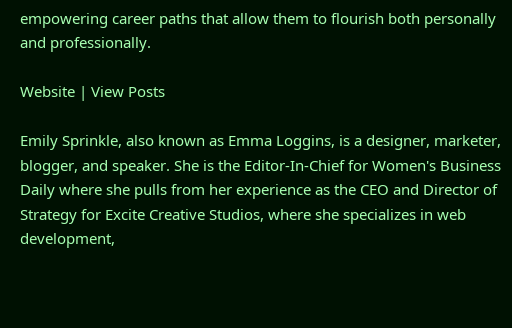empowering career paths that allow them to flourish both personally and professionally.

Website | View Posts

Emily Sprinkle, also known as Emma Loggins, is a designer, marketer, blogger, and speaker. She is the Editor-In-Chief for Women's Business Daily where she pulls from her experience as the CEO and Director of Strategy for Excite Creative Studios, where she specializes in web development,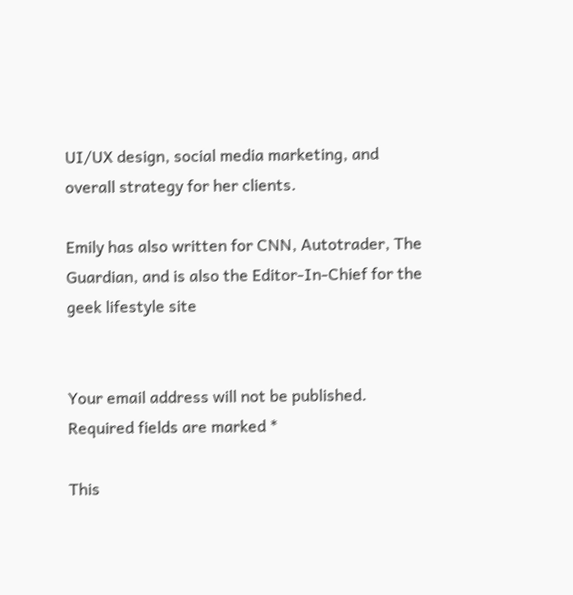UI/UX design, social media marketing, and overall strategy for her clients.

Emily has also written for CNN, Autotrader, The Guardian, and is also the Editor-In-Chief for the geek lifestyle site


Your email address will not be published. Required fields are marked *

This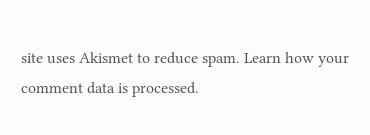site uses Akismet to reduce spam. Learn how your comment data is processed.